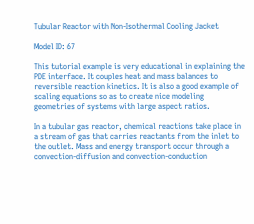Tubular Reactor with Non-Isothermal Cooling Jacket

Model ID: 67

This tutorial example is very educational in explaining the PDE interface. It couples heat and mass balances to reversible reaction kinetics. It is also a good example of scaling equations so as to create nice modeling geometries of systems with large aspect ratios.

In a tubular gas reactor, chemical reactions take place in a stream of gas that carries reactants from the inlet to the outlet. Mass and energy transport occur through a convection-diffusion and convection-conduction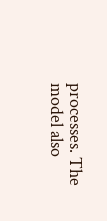processes. The model also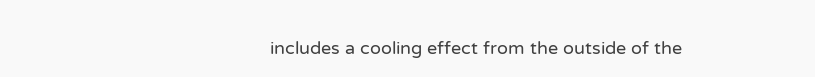includes a cooling effect from the outside of the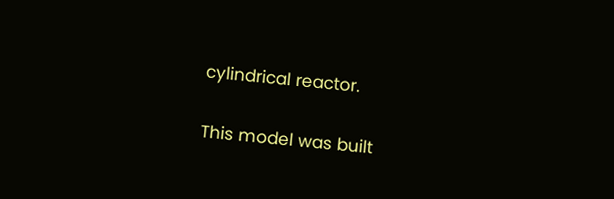cylindrical reactor.

This model was built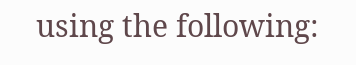using the following: